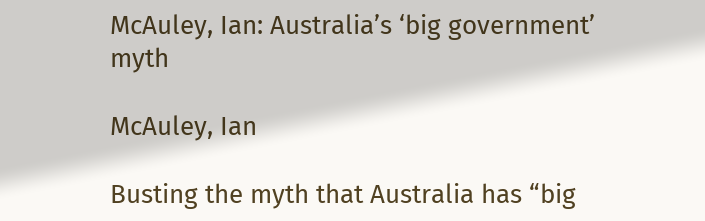McAuley, Ian: Australia’s ‘big government’ myth

McAuley, Ian

Busting the myth that Australia has “big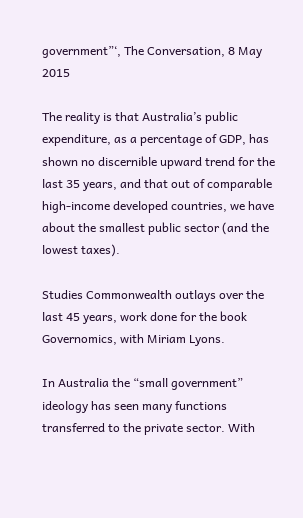government”‘, The Conversation, 8 May 2015

The reality is that Australia’s public expenditure, as a percentage of GDP, has shown no discernible upward trend for the last 35 years, and that out of comparable high-income developed countries, we have about the smallest public sector (and the lowest taxes).

Studies Commonwealth outlays over the last 45 years, work done for the book Governomics, with Miriam Lyons.

In Australia the “small government” ideology has seen many functions transferred to the private sector. With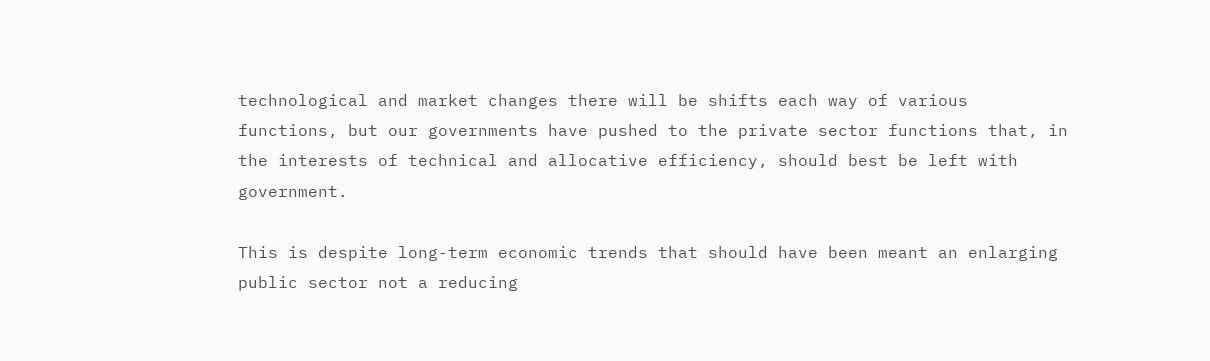technological and market changes there will be shifts each way of various functions, but our governments have pushed to the private sector functions that, in the interests of technical and allocative efficiency, should best be left with government.

This is despite long-term economic trends that should have been meant an enlarging public sector not a reducing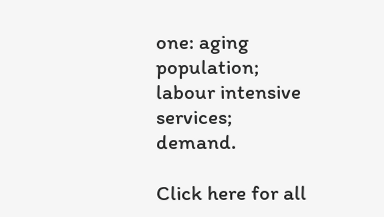one: aging population; labour intensive services; demand.

Click here for all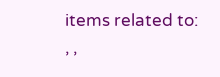items related to: , ,